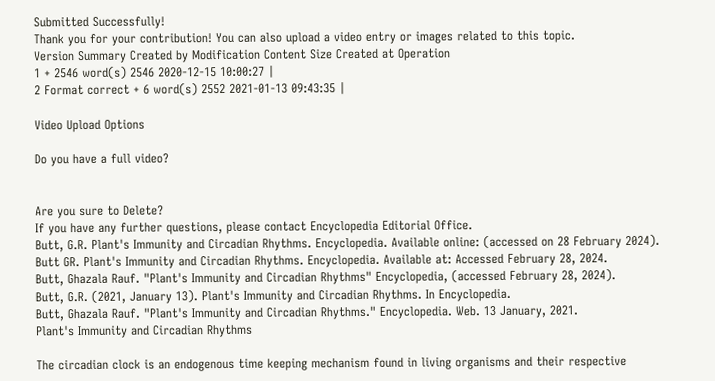Submitted Successfully!
Thank you for your contribution! You can also upload a video entry or images related to this topic.
Version Summary Created by Modification Content Size Created at Operation
1 + 2546 word(s) 2546 2020-12-15 10:00:27 |
2 Format correct + 6 word(s) 2552 2021-01-13 09:43:35 |

Video Upload Options

Do you have a full video?


Are you sure to Delete?
If you have any further questions, please contact Encyclopedia Editorial Office.
Butt, G.R. Plant's Immunity and Circadian Rhythms. Encyclopedia. Available online: (accessed on 28 February 2024).
Butt GR. Plant's Immunity and Circadian Rhythms. Encyclopedia. Available at: Accessed February 28, 2024.
Butt, Ghazala Rauf. "Plant's Immunity and Circadian Rhythms" Encyclopedia, (accessed February 28, 2024).
Butt, G.R. (2021, January 13). Plant's Immunity and Circadian Rhythms. In Encyclopedia.
Butt, Ghazala Rauf. "Plant's Immunity and Circadian Rhythms." Encyclopedia. Web. 13 January, 2021.
Plant's Immunity and Circadian Rhythms

The circadian clock is an endogenous time keeping mechanism found in living organisms and their respective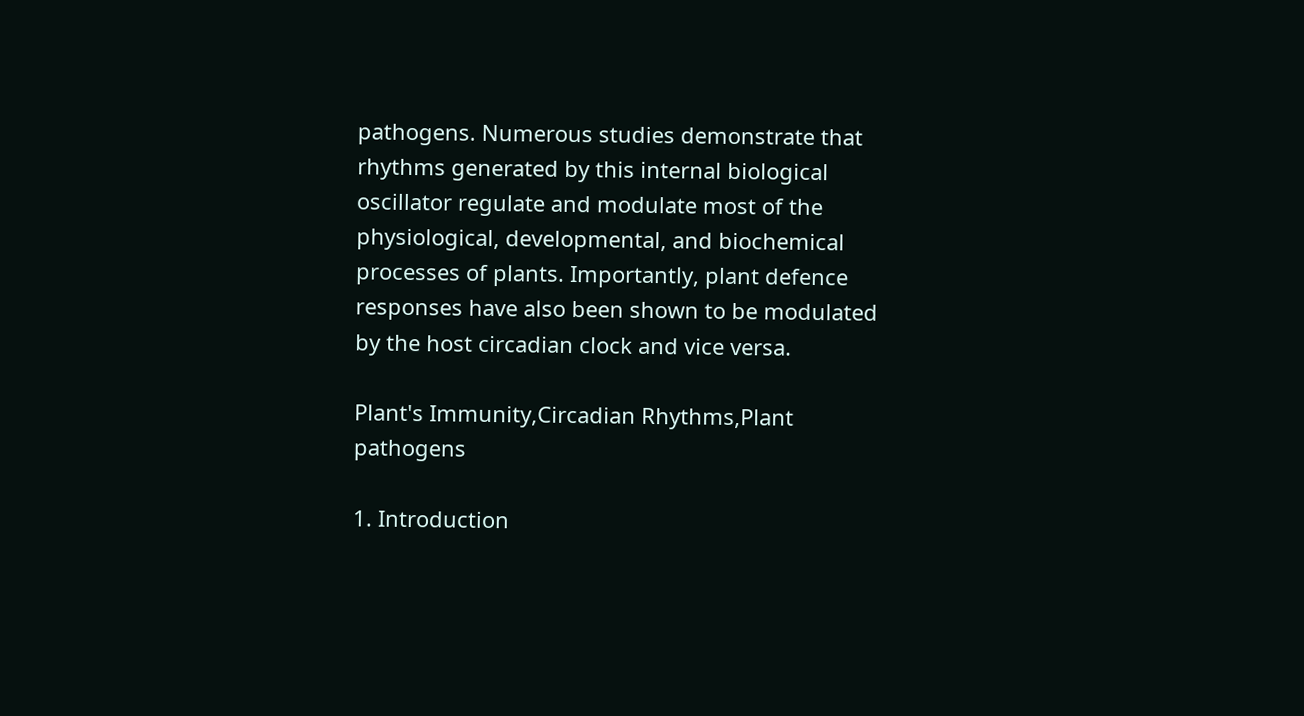pathogens. Numerous studies demonstrate that rhythms generated by this internal biological oscillator regulate and modulate most of the physiological, developmental, and biochemical processes of plants. Importantly, plant defence responses have also been shown to be modulated by the host circadian clock and vice versa.

Plant's Immunity,Circadian Rhythms,Plant pathogens

1. Introduction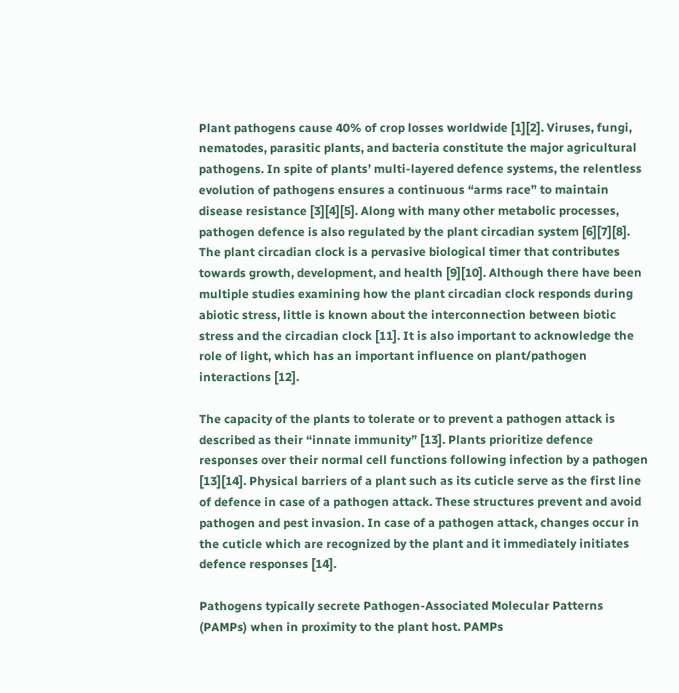Plant pathogens cause 40% of crop losses worldwide [1][2]. Viruses, fungi, nematodes, parasitic plants, and bacteria constitute the major agricultural pathogens. In spite of plants’ multi-layered defence systems, the relentless evolution of pathogens ensures a continuous “arms race” to maintain disease resistance [3][4][5]. Along with many other metabolic processes, pathogen defence is also regulated by the plant circadian system [6][7][8]. The plant circadian clock is a pervasive biological timer that contributes towards growth, development, and health [9][10]. Although there have been multiple studies examining how the plant circadian clock responds during abiotic stress, little is known about the interconnection between biotic stress and the circadian clock [11]. It is also important to acknowledge the role of light, which has an important influence on plant/pathogen interactions [12].

The capacity of the plants to tolerate or to prevent a pathogen attack is described as their “innate immunity” [13]. Plants prioritize defence responses over their normal cell functions following infection by a pathogen [13][14]. Physical barriers of a plant such as its cuticle serve as the first line of defence in case of a pathogen attack. These structures prevent and avoid pathogen and pest invasion. In case of a pathogen attack, changes occur in the cuticle which are recognized by the plant and it immediately initiates defence responses [14].

Pathogens typically secrete Pathogen-Associated Molecular Patterns (PAMPs) when in proximity to the plant host. PAMPs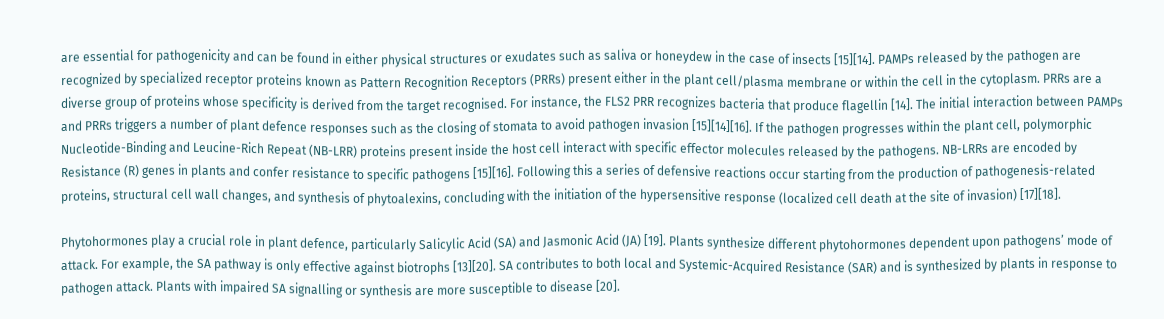are essential for pathogenicity and can be found in either physical structures or exudates such as saliva or honeydew in the case of insects [15][14]. PAMPs released by the pathogen are recognized by specialized receptor proteins known as Pattern Recognition Receptors (PRRs) present either in the plant cell/plasma membrane or within the cell in the cytoplasm. PRRs are a diverse group of proteins whose specificity is derived from the target recognised. For instance, the FLS2 PRR recognizes bacteria that produce flagellin [14]. The initial interaction between PAMPs and PRRs triggers a number of plant defence responses such as the closing of stomata to avoid pathogen invasion [15][14][16]. If the pathogen progresses within the plant cell, polymorphic Nucleotide-Binding and Leucine-Rich Repeat (NB-LRR) proteins present inside the host cell interact with specific effector molecules released by the pathogens. NB-LRRs are encoded by Resistance (R) genes in plants and confer resistance to specific pathogens [15][16]. Following this a series of defensive reactions occur starting from the production of pathogenesis-related proteins, structural cell wall changes, and synthesis of phytoalexins, concluding with the initiation of the hypersensitive response (localized cell death at the site of invasion) [17][18].

Phytohormones play a crucial role in plant defence, particularly Salicylic Acid (SA) and Jasmonic Acid (JA) [19]. Plants synthesize different phytohormones dependent upon pathogens’ mode of attack. For example, the SA pathway is only effective against biotrophs [13][20]. SA contributes to both local and Systemic-Acquired Resistance (SAR) and is synthesized by plants in response to pathogen attack. Plants with impaired SA signalling or synthesis are more susceptible to disease [20].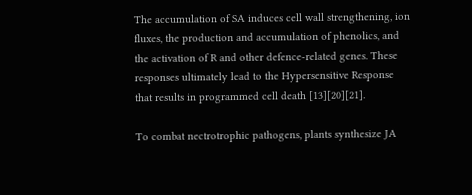The accumulation of SA induces cell wall strengthening, ion fluxes, the production and accumulation of phenolics, and the activation of R and other defence-related genes. These responses ultimately lead to the Hypersensitive Response that results in programmed cell death [13][20][21].

To combat nectrotrophic pathogens, plants synthesize JA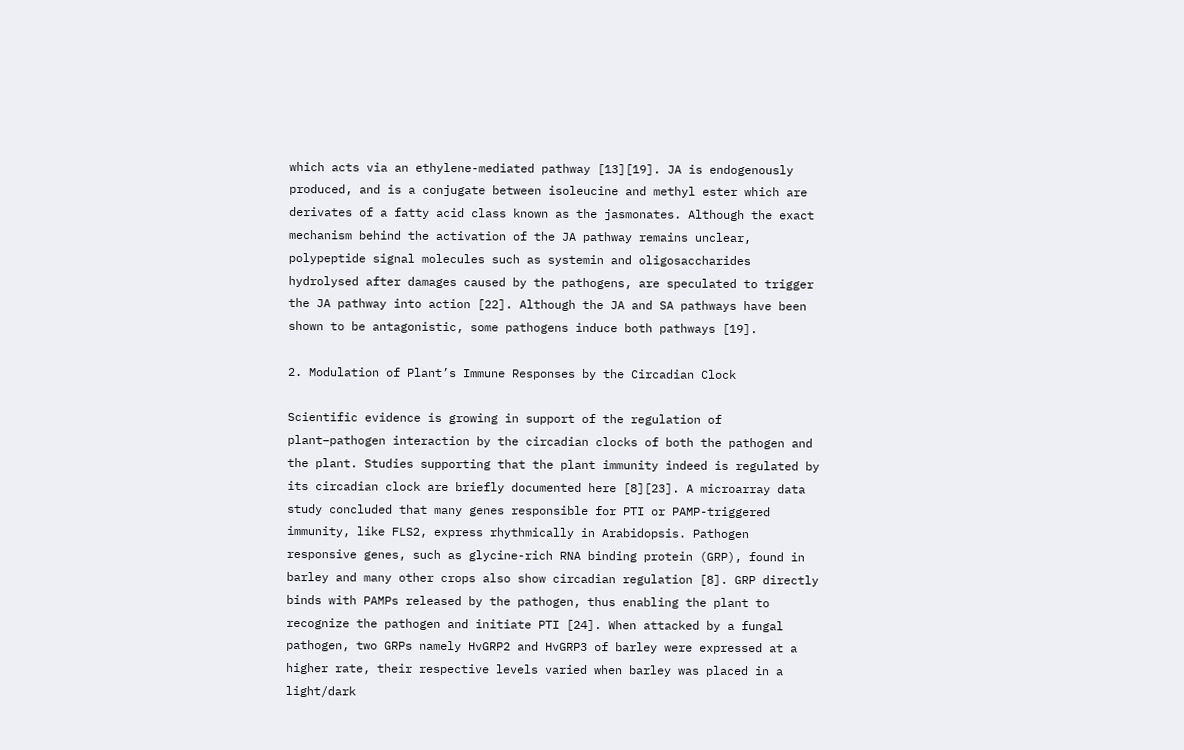which acts via an ethylene-mediated pathway [13][19]. JA is endogenously produced, and is a conjugate between isoleucine and methyl ester which are derivates of a fatty acid class known as the jasmonates. Although the exact mechanism behind the activation of the JA pathway remains unclear, polypeptide signal molecules such as systemin and oligosaccharides hydrolysed after damages caused by the pathogens, are speculated to trigger the JA pathway into action [22]. Although the JA and SA pathways have been shown to be antagonistic, some pathogens induce both pathways [19].

2. Modulation of Plant’s Immune Responses by the Circadian Clock

Scientific evidence is growing in support of the regulation of plant–pathogen interaction by the circadian clocks of both the pathogen and the plant. Studies supporting that the plant immunity indeed is regulated by its circadian clock are briefly documented here [8][23]. A microarray data study concluded that many genes responsible for PTI or PAMP-triggered immunity, like FLS2, express rhythmically in Arabidopsis. Pathogen responsive genes, such as glycine-rich RNA binding protein (GRP), found in barley and many other crops also show circadian regulation [8]. GRP directly binds with PAMPs released by the pathogen, thus enabling the plant to recognize the pathogen and initiate PTI [24]. When attacked by a fungal pathogen, two GRPs namely HvGRP2 and HvGRP3 of barley were expressed at a higher rate, their respective levels varied when barley was placed in a light/dark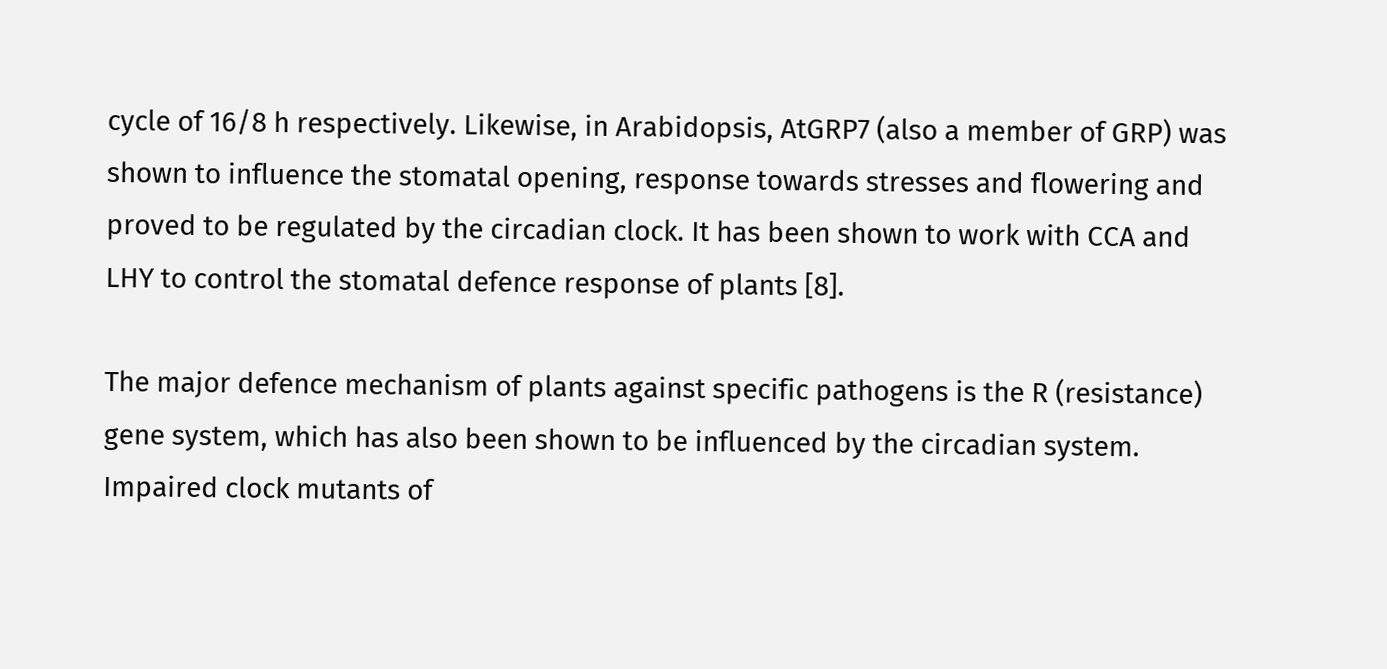cycle of 16/8 h respectively. Likewise, in Arabidopsis, AtGRP7 (also a member of GRP) was shown to influence the stomatal opening, response towards stresses and flowering and proved to be regulated by the circadian clock. It has been shown to work with CCA and LHY to control the stomatal defence response of plants [8].

The major defence mechanism of plants against specific pathogens is the R (resistance) gene system, which has also been shown to be influenced by the circadian system. Impaired clock mutants of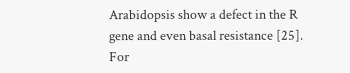Arabidopsis show a defect in the R gene and even basal resistance [25]. For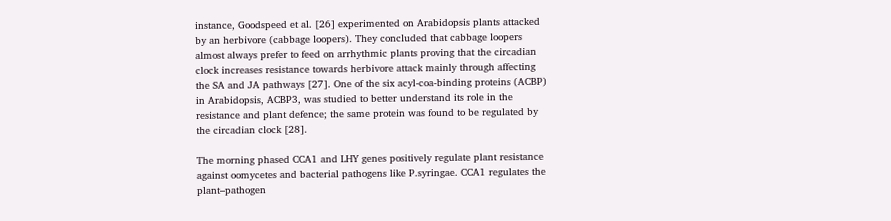instance, Goodspeed et al. [26] experimented on Arabidopsis plants attacked by an herbivore (cabbage loopers). They concluded that cabbage loopers almost always prefer to feed on arrhythmic plants proving that the circadian clock increases resistance towards herbivore attack mainly through affecting the SA and JA pathways [27]. One of the six acyl-coa-binding proteins (ACBP) in Arabidopsis, ACBP3, was studied to better understand its role in the resistance and plant defence; the same protein was found to be regulated by the circadian clock [28].

The morning phased CCA1 and LHY genes positively regulate plant resistance against oomycetes and bacterial pathogens like P.syringae. CCA1 regulates the plant–pathogen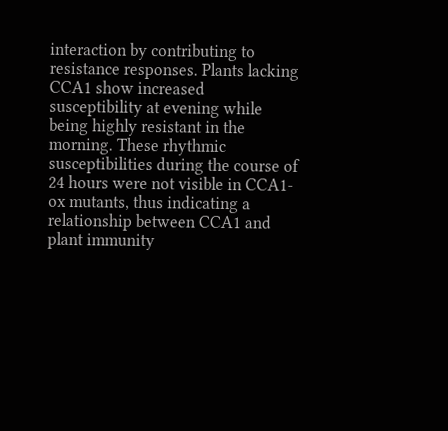interaction by contributing to resistance responses. Plants lacking CCA1 show increased susceptibility at evening while being highly resistant in the morning. These rhythmic susceptibilities during the course of 24 hours were not visible in CCA1-ox mutants, thus indicating a relationship between CCA1 and plant immunity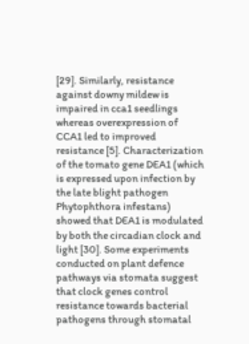[29]. Similarly, resistance against downy mildew is impaired in cca1 seedlings whereas overexpression of CCA1 led to improved resistance [5]. Characterization of the tomato gene DEA1 (which is expressed upon infection by the late blight pathogen Phytophthora infestans) showed that DEA1 is modulated by both the circadian clock and light [30]. Some experiments conducted on plant defence pathways via stomata suggest that clock genes control resistance towards bacterial pathogens through stomatal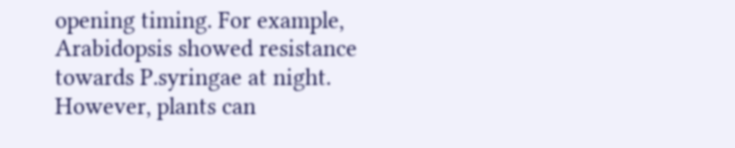opening timing. For example, Arabidopsis showed resistance towards P.syringae at night. However, plants can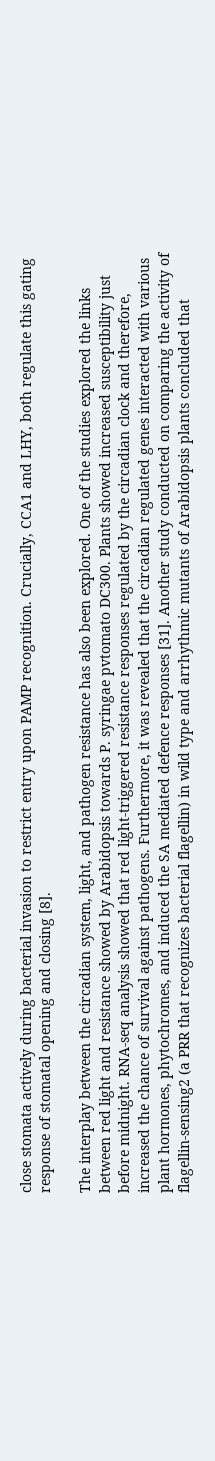close stomata actively during bacterial invasion to restrict entry upon PAMP recognition. Crucially, CCA1 and LHY, both regulate this gating response of stomatal opening and closing [8].

The interplay between the circadian system, light, and pathogen resistance has also been explored. One of the studies explored the links between red light and resistance showed by Arabidopsis towards P. syringae pvtomato DC300. Plants showed increased susceptibility just before midnight. RNA-seq analysis showed that red light-triggered resistance responses regulated by the circadian clock and therefore, increased the chance of survival against pathogens. Furthermore, it was revealed that the circadian regulated genes interacted with various plant hormones, phytochromes, and induced the SA mediated defence responses [31]. Another study conducted on comparing the activity of flagellin-sensing2 (a PRR that recognizes bacterial flagellin) in wild type and arrhythmic mutants of Arabidopsis plants concluded that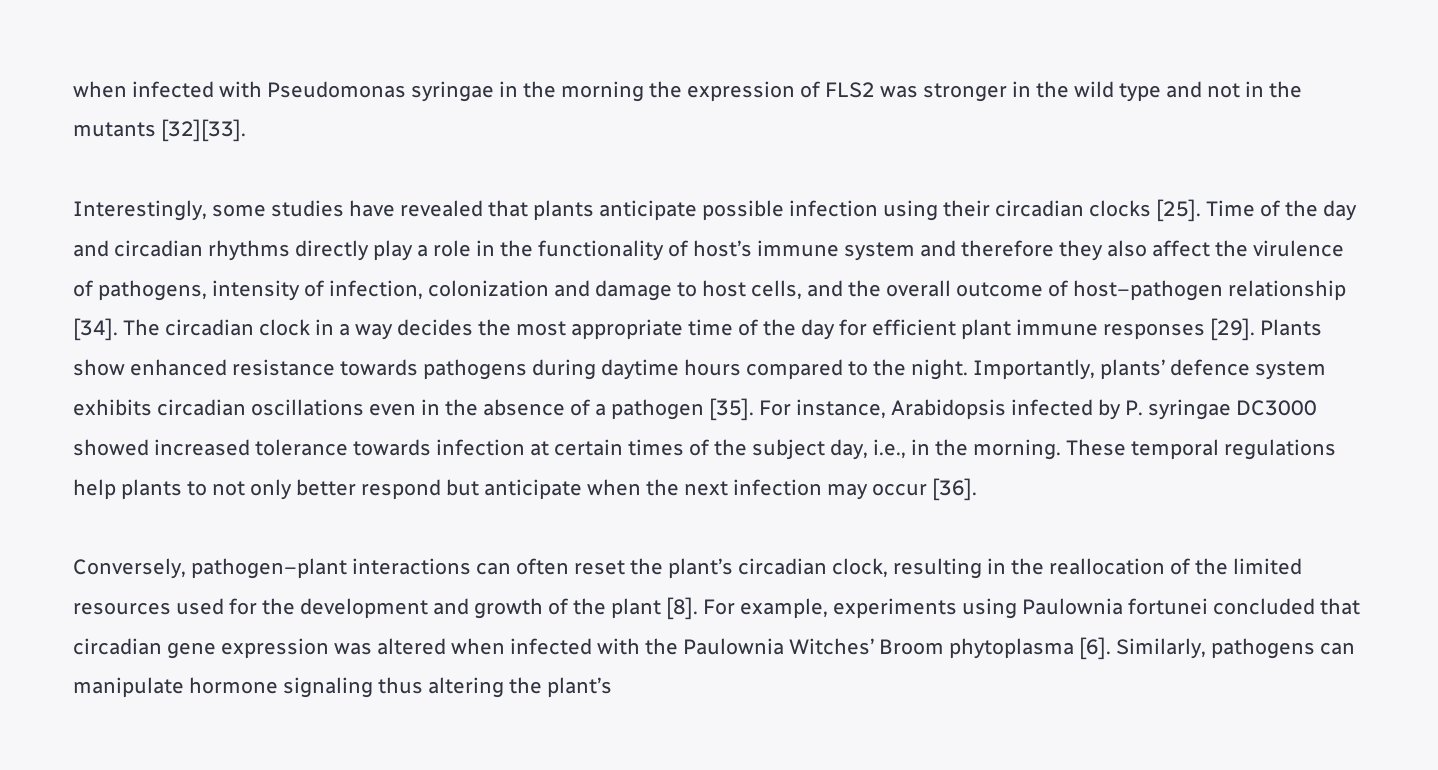when infected with Pseudomonas syringae in the morning the expression of FLS2 was stronger in the wild type and not in the mutants [32][33].

Interestingly, some studies have revealed that plants anticipate possible infection using their circadian clocks [25]. Time of the day and circadian rhythms directly play a role in the functionality of host’s immune system and therefore they also affect the virulence of pathogens, intensity of infection, colonization and damage to host cells, and the overall outcome of host–pathogen relationship [34]. The circadian clock in a way decides the most appropriate time of the day for efficient plant immune responses [29]. Plants show enhanced resistance towards pathogens during daytime hours compared to the night. Importantly, plants’ defence system exhibits circadian oscillations even in the absence of a pathogen [35]. For instance, Arabidopsis infected by P. syringae DC3000 showed increased tolerance towards infection at certain times of the subject day, i.e., in the morning. These temporal regulations help plants to not only better respond but anticipate when the next infection may occur [36].

Conversely, pathogen–plant interactions can often reset the plant’s circadian clock, resulting in the reallocation of the limited resources used for the development and growth of the plant [8]. For example, experiments using Paulownia fortunei concluded that circadian gene expression was altered when infected with the Paulownia Witches’ Broom phytoplasma [6]. Similarly, pathogens can manipulate hormone signaling thus altering the plant’s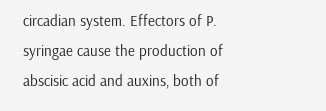circadian system. Effectors of P. syringae cause the production of abscisic acid and auxins, both of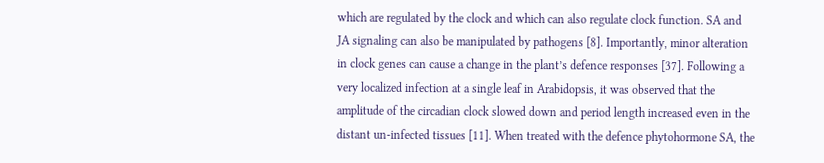which are regulated by the clock and which can also regulate clock function. SA and JA signaling can also be manipulated by pathogens [8]. Importantly, minor alteration in clock genes can cause a change in the plant’s defence responses [37]. Following a very localized infection at a single leaf in Arabidopsis, it was observed that the amplitude of the circadian clock slowed down and period length increased even in the distant un-infected tissues [11]. When treated with the defence phytohormone SA, the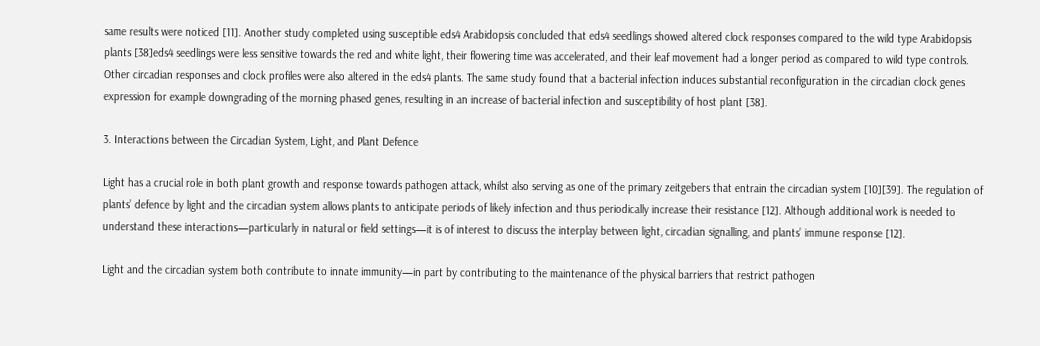same results were noticed [11]. Another study completed using susceptible eds4 Arabidopsis concluded that eds4 seedlings showed altered clock responses compared to the wild type Arabidopsis plants [38]eds4 seedlings were less sensitive towards the red and white light, their flowering time was accelerated, and their leaf movement had a longer period as compared to wild type controls. Other circadian responses and clock profiles were also altered in the eds4 plants. The same study found that a bacterial infection induces substantial reconfiguration in the circadian clock genes expression for example downgrading of the morning phased genes, resulting in an increase of bacterial infection and susceptibility of host plant [38].

3. Interactions between the Circadian System, Light, and Plant Defence

Light has a crucial role in both plant growth and response towards pathogen attack, whilst also serving as one of the primary zeitgebers that entrain the circadian system [10][39]. The regulation of plants’ defence by light and the circadian system allows plants to anticipate periods of likely infection and thus periodically increase their resistance [12]. Although additional work is needed to understand these interactions—particularly in natural or field settings—it is of interest to discuss the interplay between light, circadian signalling, and plants’ immune response [12].

Light and the circadian system both contribute to innate immunity—in part by contributing to the maintenance of the physical barriers that restrict pathogen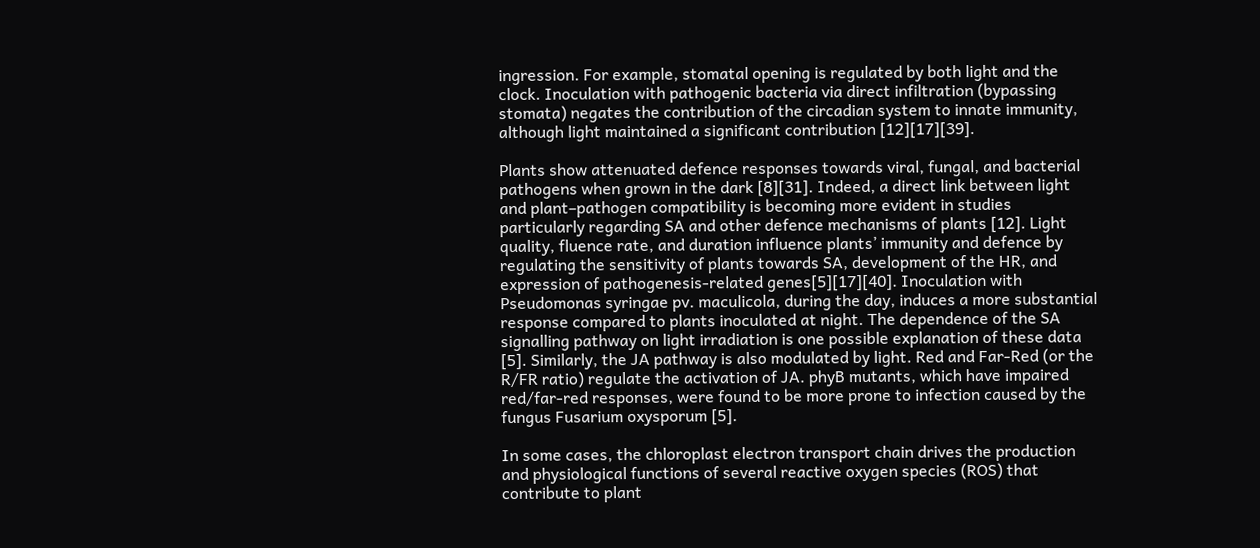ingression. For example, stomatal opening is regulated by both light and the clock. Inoculation with pathogenic bacteria via direct infiltration (bypassing stomata) negates the contribution of the circadian system to innate immunity, although light maintained a significant contribution [12][17][39].

Plants show attenuated defence responses towards viral, fungal, and bacterial pathogens when grown in the dark [8][31]. Indeed, a direct link between light and plant–pathogen compatibility is becoming more evident in studies particularly regarding SA and other defence mechanisms of plants [12]. Light quality, fluence rate, and duration influence plants’ immunity and defence by regulating the sensitivity of plants towards SA, development of the HR, and expression of pathogenesis-related genes[5][17][40]. Inoculation with Pseudomonas syringae pv. maculicola, during the day, induces a more substantial response compared to plants inoculated at night. The dependence of the SA signalling pathway on light irradiation is one possible explanation of these data [5]. Similarly, the JA pathway is also modulated by light. Red and Far-Red (or the R/FR ratio) regulate the activation of JA. phyB mutants, which have impaired red/far-red responses, were found to be more prone to infection caused by the fungus Fusarium oxysporum [5].

In some cases, the chloroplast electron transport chain drives the production and physiological functions of several reactive oxygen species (ROS) that contribute to plant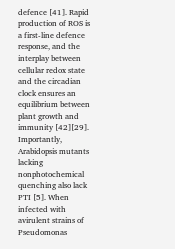defence [41]. Rapid production of ROS is a first-line defence response, and the interplay between cellular redox state and the circadian clock ensures an equilibrium between plant growth and immunity [42][29]. Importantly, Arabidopsis mutants lacking nonphotochemical quenching also lack PTI [5]. When infected with avirulent strains of Pseudomonas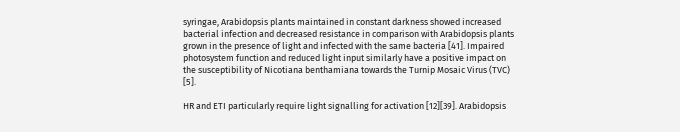syringae, Arabidopsis plants maintained in constant darkness showed increased bacterial infection and decreased resistance in comparison with Arabidopsis plants grown in the presence of light and infected with the same bacteria [41]. Impaired photosystem function and reduced light input similarly have a positive impact on the susceptibility of Nicotiana benthamiana towards the Turnip Mosaic Virus (TVC) [5].

HR and ETI particularly require light signalling for activation [12][39]. Arabidopsis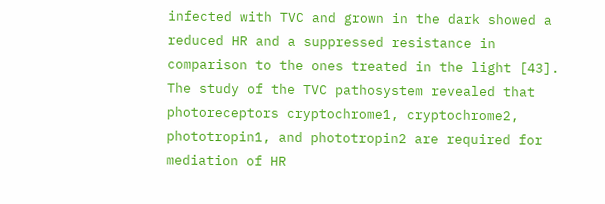infected with TVC and grown in the dark showed a reduced HR and a suppressed resistance in comparison to the ones treated in the light [43]. The study of the TVC pathosystem revealed that photoreceptors cryptochrome1, cryptochrome2, phototropin1, and phototropin2 are required for mediation of HR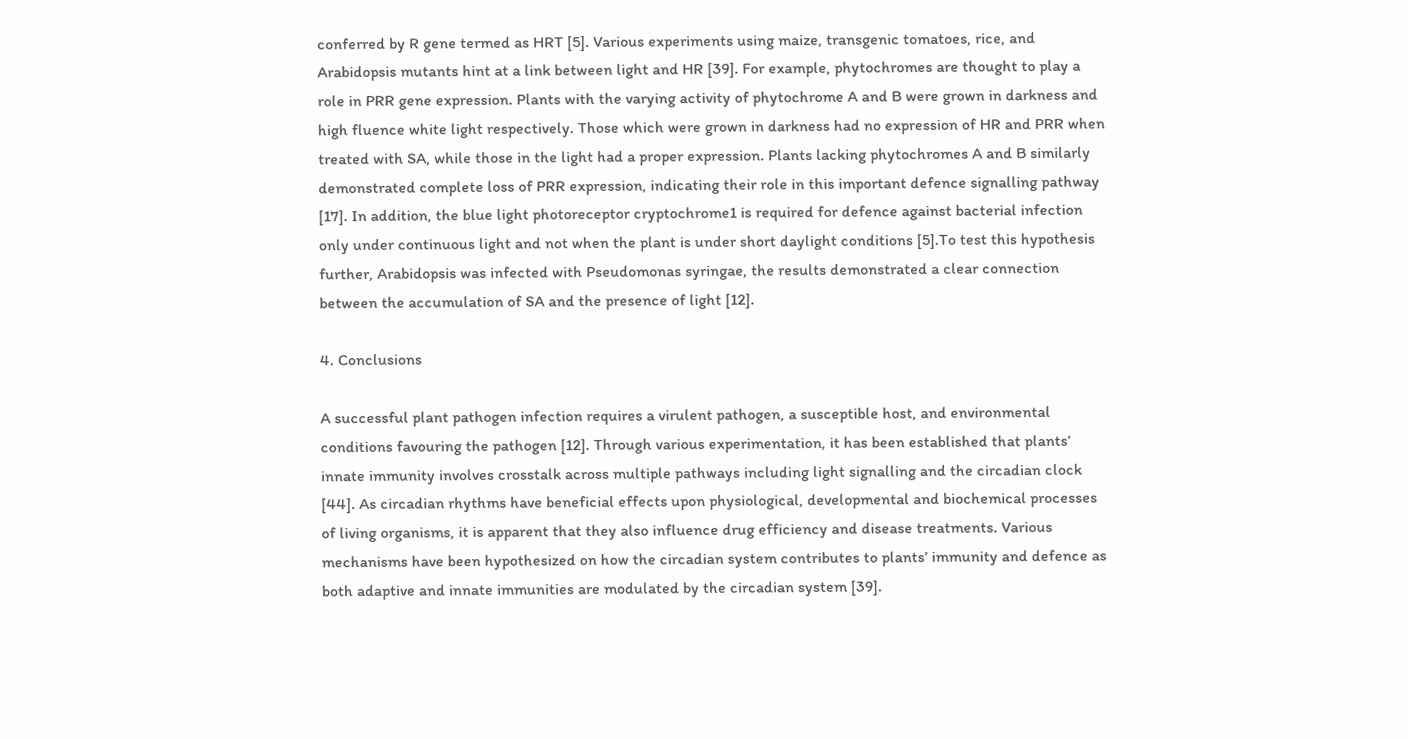conferred by R gene termed as HRT [5]. Various experiments using maize, transgenic tomatoes, rice, and Arabidopsis mutants hint at a link between light and HR [39]. For example, phytochromes are thought to play a role in PRR gene expression. Plants with the varying activity of phytochrome A and B were grown in darkness and high fluence white light respectively. Those which were grown in darkness had no expression of HR and PRR when treated with SA, while those in the light had a proper expression. Plants lacking phytochromes A and B similarly demonstrated complete loss of PRR expression, indicating their role in this important defence signalling pathway [17]. In addition, the blue light photoreceptor cryptochrome1 is required for defence against bacterial infection only under continuous light and not when the plant is under short daylight conditions [5].To test this hypothesis further, Arabidopsis was infected with Pseudomonas syringae, the results demonstrated a clear connection between the accumulation of SA and the presence of light [12].

4. Conclusions

A successful plant pathogen infection requires a virulent pathogen, a susceptible host, and environmental conditions favouring the pathogen [12]. Through various experimentation, it has been established that plants’ innate immunity involves crosstalk across multiple pathways including light signalling and the circadian clock [44]. As circadian rhythms have beneficial effects upon physiological, developmental and biochemical processes of living organisms, it is apparent that they also influence drug efficiency and disease treatments. Various mechanisms have been hypothesized on how the circadian system contributes to plants’ immunity and defence as both adaptive and innate immunities are modulated by the circadian system [39].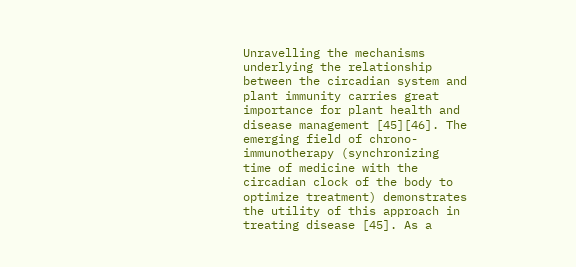Unravelling the mechanisms underlying the relationship between the circadian system and plant immunity carries great importance for plant health and disease management [45][46]. The emerging field of chrono-immunotherapy (synchronizing time of medicine with the circadian clock of the body to optimize treatment) demonstrates the utility of this approach in treating disease [45]. As a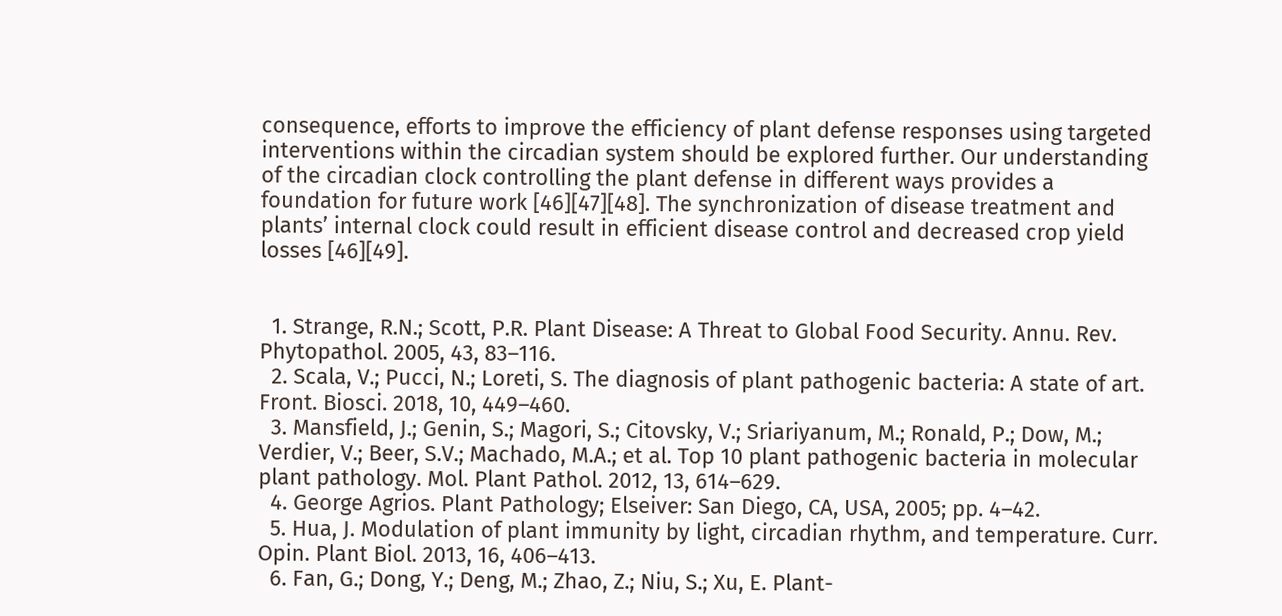consequence, efforts to improve the efficiency of plant defense responses using targeted interventions within the circadian system should be explored further. Our understanding of the circadian clock controlling the plant defense in different ways provides a foundation for future work [46][47][48]. The synchronization of disease treatment and plants’ internal clock could result in efficient disease control and decreased crop yield losses [46][49].


  1. Strange, R.N.; Scott, P.R. Plant Disease: A Threat to Global Food Security. Annu. Rev. Phytopathol. 2005, 43, 83–116.
  2. Scala, V.; Pucci, N.; Loreti, S. The diagnosis of plant pathogenic bacteria: A state of art. Front. Biosci. 2018, 10, 449–460.
  3. Mansfield, J.; Genin, S.; Magori, S.; Citovsky, V.; Sriariyanum, M.; Ronald, P.; Dow, M.; Verdier, V.; Beer, S.V.; Machado, M.A.; et al. Top 10 plant pathogenic bacteria in molecular plant pathology. Mol. Plant Pathol. 2012, 13, 614–629.
  4. George Agrios. Plant Pathology; Elseiver: San Diego, CA, USA, 2005; pp. 4–42.
  5. Hua, J. Modulation of plant immunity by light, circadian rhythm, and temperature. Curr. Opin. Plant Biol. 2013, 16, 406–413.
  6. Fan, G.; Dong, Y.; Deng, M.; Zhao, Z.; Niu, S.; Xu, E. Plant-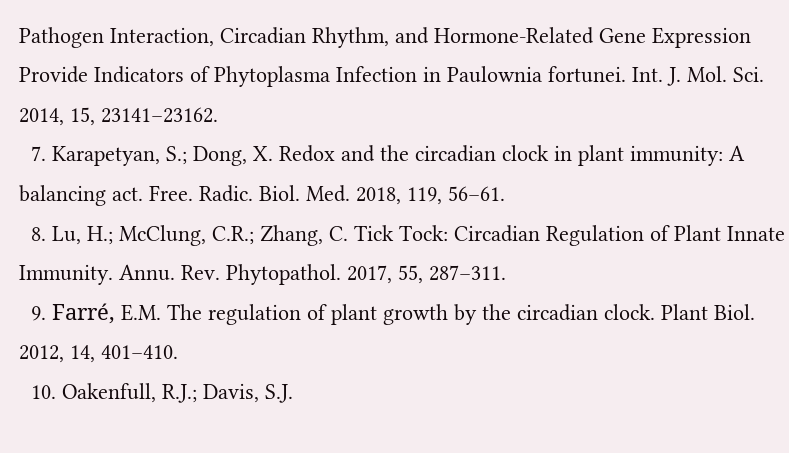Pathogen Interaction, Circadian Rhythm, and Hormone-Related Gene Expression Provide Indicators of Phytoplasma Infection in Paulownia fortunei. Int. J. Mol. Sci. 2014, 15, 23141–23162.
  7. Karapetyan, S.; Dong, X. Redox and the circadian clock in plant immunity: A balancing act. Free. Radic. Biol. Med. 2018, 119, 56–61.
  8. Lu, H.; McClung, C.R.; Zhang, C. Tick Tock: Circadian Regulation of Plant Innate Immunity. Annu. Rev. Phytopathol. 2017, 55, 287–311.
  9. Farré, E.M. The regulation of plant growth by the circadian clock. Plant Biol. 2012, 14, 401–410.
  10. Oakenfull, R.J.; Davis, S.J.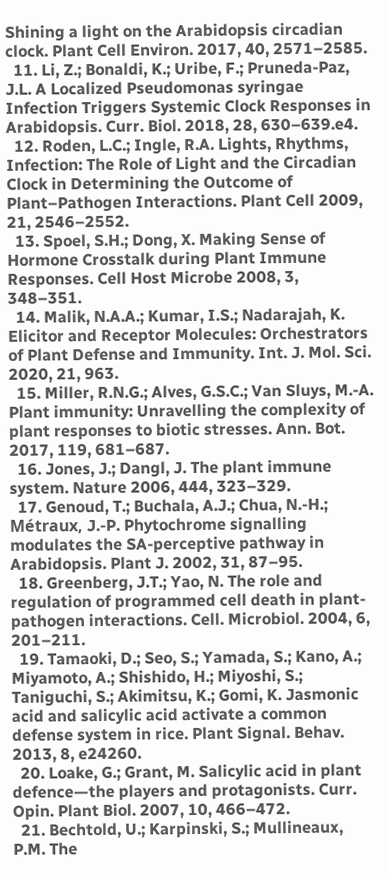Shining a light on the Arabidopsis circadian clock. Plant Cell Environ. 2017, 40, 2571–2585.
  11. Li, Z.; Bonaldi, K.; Uribe, F.; Pruneda-Paz, J.L. A Localized Pseudomonas syringae Infection Triggers Systemic Clock Responses in Arabidopsis. Curr. Biol. 2018, 28, 630–639.e4.
  12. Roden, L.C.; Ingle, R.A. Lights, Rhythms, Infection: The Role of Light and the Circadian Clock in Determining the Outcome of Plant–Pathogen Interactions. Plant Cell 2009, 21, 2546–2552.
  13. Spoel, S.H.; Dong, X. Making Sense of Hormone Crosstalk during Plant Immune Responses. Cell Host Microbe 2008, 3, 348–351.
  14. Malik, N.A.A.; Kumar, I.S.; Nadarajah, K. Elicitor and Receptor Molecules: Orchestrators of Plant Defense and Immunity. Int. J. Mol. Sci. 2020, 21, 963.
  15. Miller, R.N.G.; Alves, G.S.C.; Van Sluys, M.-A. Plant immunity: Unravelling the complexity of plant responses to biotic stresses. Ann. Bot. 2017, 119, 681–687.
  16. Jones, J.; Dangl, J. The plant immune system. Nature 2006, 444, 323–329.
  17. Genoud, T.; Buchala, A.J.; Chua, N.-H.; Métraux, J.-P. Phytochrome signalling modulates the SA-perceptive pathway in Arabidopsis. Plant J. 2002, 31, 87–95.
  18. Greenberg, J.T.; Yao, N. The role and regulation of programmed cell death in plant-pathogen interactions. Cell. Microbiol. 2004, 6, 201–211.
  19. Tamaoki, D.; Seo, S.; Yamada, S.; Kano, A.; Miyamoto, A.; Shishido, H.; Miyoshi, S.; Taniguchi, S.; Akimitsu, K.; Gomi, K. Jasmonic acid and salicylic acid activate a common defense system in rice. Plant Signal. Behav. 2013, 8, e24260.
  20. Loake, G.; Grant, M. Salicylic acid in plant defence—the players and protagonists. Curr. Opin. Plant Biol. 2007, 10, 466–472.
  21. Bechtold, U.; Karpinski, S.; Mullineaux, P.M. The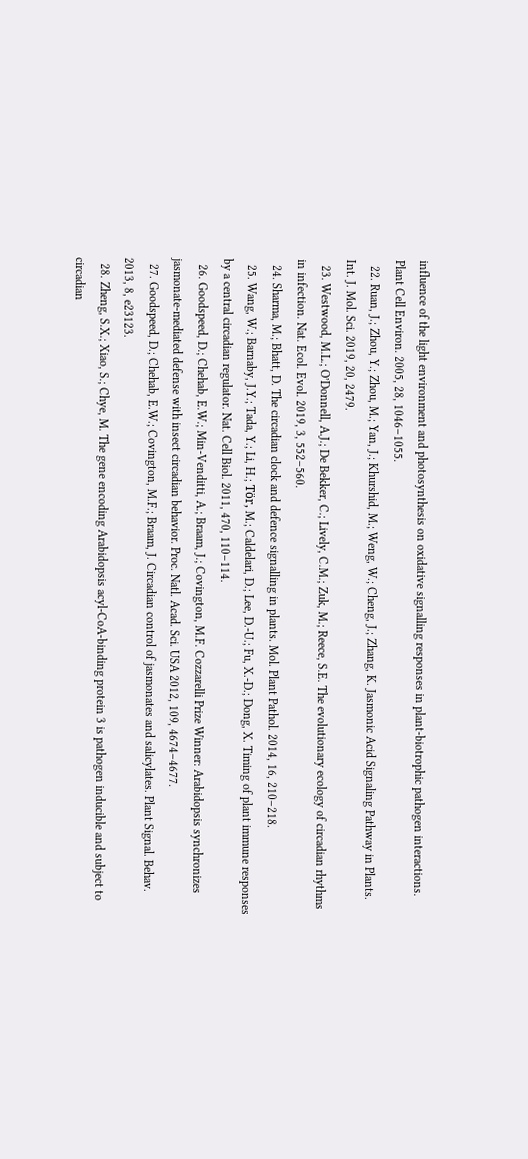influence of the light environment and photosynthesis on oxidative signalling responses in plant-biotrophic pathogen interactions. Plant Cell Environ. 2005, 28, 1046–1055.
  22. Ruan, J.; Zhou, Y.; Zhou, M.; Yan, J.; Khurshid, M.; Weng, W.; Cheng, J.; Zhang, K. Jasmonic Acid Signaling Pathway in Plants. Int. J. Mol. Sci. 2019, 20, 2479.
  23. Westwood, M.L.; O’Donnell, A.J.; De Bekker, C.; Lively, C.M.; Zuk, M.; Reece, S.E. The evolutionary ecology of circadian rhythms in infection. Nat. Ecol. Evol. 2019, 3, 552–560.
  24. Sharma, M.; Bhatt, D. The circadian clock and defence signalling in plants. Mol. Plant Pathol. 2014, 16, 210–218.
  25. Wang, W.; Barnaby, J.Y.; Tada, Y.; Li, H.; Tör, M.; Caldelari, D.; Lee, D.-U.; Fu, X.-D.; Dong, X. Timing of plant immune responses by a central circadian regulator. Nat. Cell Biol. 2011, 470, 110–114.
  26. Goodspeed, D.; Chehab, E.W.; Min-Venditti, A.; Braam, J.; Covington, M.F. Cozzarelli Prize Winner: Arabidopsis synchronizes jasmonate-mediated defense with insect circadian behavior. Proc. Natl. Acad. Sci. USA 2012, 109, 4674–4677.
  27. Goodspeed, D.; Chehab, E.W.; Covington, M.F.; Braam, J. Circadian control of jasmonates and salicylates. Plant Signal. Behav. 2013, 8, e23123.
  28. Zheng, S.X.; Xiao, S.; Chye, M. The gene encoding Arabidopsis acyl-CoA-binding protein 3 is pathogen inducible and subject to circadian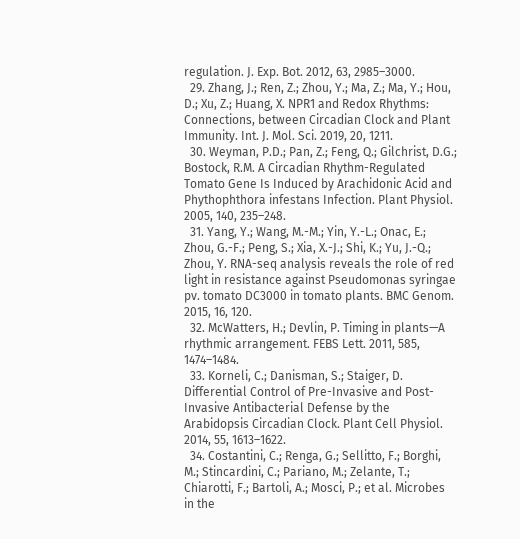regulation. J. Exp. Bot. 2012, 63, 2985–3000.
  29. Zhang, J.; Ren, Z.; Zhou, Y.; Ma, Z.; Ma, Y.; Hou, D.; Xu, Z.; Huang, X. NPR1 and Redox Rhythms: Connections, between Circadian Clock and Plant Immunity. Int. J. Mol. Sci. 2019, 20, 1211.
  30. Weyman, P.D.; Pan, Z.; Feng, Q.; Gilchrist, D.G.; Bostock, R.M. A Circadian Rhythm-Regulated Tomato Gene Is Induced by Arachidonic Acid and Phythophthora infestans Infection. Plant Physiol. 2005, 140, 235–248.
  31. Yang, Y.; Wang, M.-M.; Yin, Y.-L.; Onac, E.; Zhou, G.-F.; Peng, S.; Xia, X.-J.; Shi, K.; Yu, J.-Q.; Zhou, Y. RNA-seq analysis reveals the role of red light in resistance against Pseudomonas syringae pv. tomato DC3000 in tomato plants. BMC Genom. 2015, 16, 120.
  32. McWatters, H.; Devlin, P. Timing in plants—A rhythmic arrangement. FEBS Lett. 2011, 585, 1474–1484.
  33. Korneli, C.; Danisman, S.; Staiger, D. Differential Control of Pre-Invasive and Post-Invasive Antibacterial Defense by the Arabidopsis Circadian Clock. Plant Cell Physiol. 2014, 55, 1613–1622.
  34. Costantini, C.; Renga, G.; Sellitto, F.; Borghi, M.; Stincardini, C.; Pariano, M.; Zelante, T.; Chiarotti, F.; Bartoli, A.; Mosci, P.; et al. Microbes in the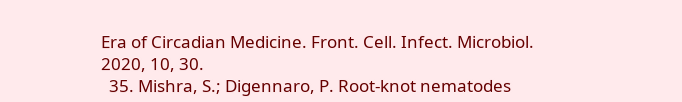Era of Circadian Medicine. Front. Cell. Infect. Microbiol. 2020, 10, 30.
  35. Mishra, S.; Digennaro, P. Root-knot nematodes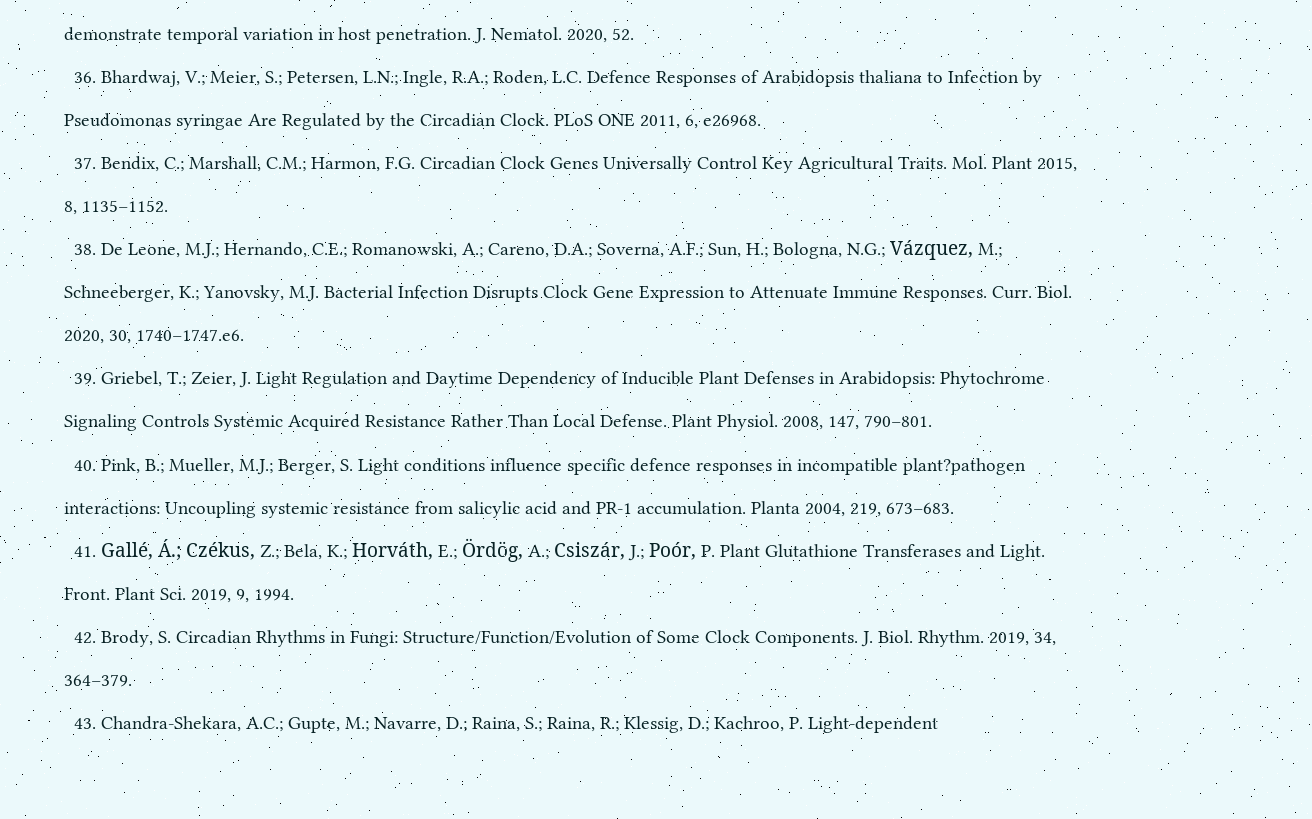demonstrate temporal variation in host penetration. J. Nematol. 2020, 52.
  36. Bhardwaj, V.; Meier, S.; Petersen, L.N.; Ingle, R.A.; Roden, L.C. Defence Responses of Arabidopsis thaliana to Infection by Pseudomonas syringae Are Regulated by the Circadian Clock. PLoS ONE 2011, 6, e26968.
  37. Bendix, C.; Marshall, C.M.; Harmon, F.G. Circadian Clock Genes Universally Control Key Agricultural Traits. Mol. Plant 2015, 8, 1135–1152.
  38. De Leone, M.J.; Hernando, C.E.; Romanowski, A.; Careno, D.A.; Soverna, A.F.; Sun, H.; Bologna, N.G.; Vázquez, M.; Schneeberger, K.; Yanovsky, M.J. Bacterial Infection Disrupts Clock Gene Expression to Attenuate Immune Responses. Curr. Biol. 2020, 30, 1740–1747.e6.
  39. Griebel, T.; Zeier, J. Light Regulation and Daytime Dependency of Inducible Plant Defenses in Arabidopsis: Phytochrome Signaling Controls Systemic Acquired Resistance Rather Than Local Defense. Plant Physiol. 2008, 147, 790–801.
  40. Pink, B.; Mueller, M.J.; Berger, S. Light conditions influence specific defence responses in incompatible plant?pathogen interactions: Uncoupling systemic resistance from salicylic acid and PR-1 accumulation. Planta 2004, 219, 673–683.
  41. Gallé, Á.; Czékus, Z.; Bela, K.; Horváth, E.; Ördög, A.; Csiszár, J.; Poór, P. Plant Glutathione Transferases and Light. Front. Plant Sci. 2019, 9, 1994.
  42. Brody, S. Circadian Rhythms in Fungi: Structure/Function/Evolution of Some Clock Components. J. Biol. Rhythm. 2019, 34, 364–379.
  43. Chandra-Shekara, A.C.; Gupte, M.; Navarre, D.; Raina, S.; Raina, R.; Klessig, D.; Kachroo, P. Light-dependent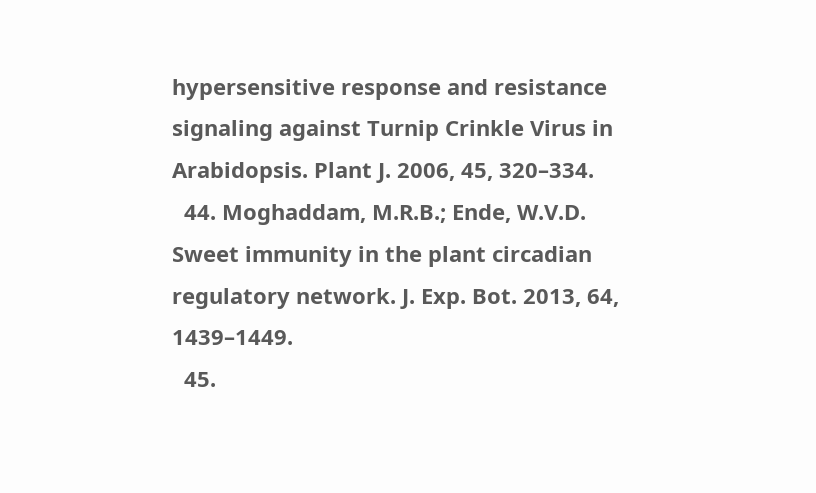hypersensitive response and resistance signaling against Turnip Crinkle Virus in Arabidopsis. Plant J. 2006, 45, 320–334.
  44. Moghaddam, M.R.B.; Ende, W.V.D. Sweet immunity in the plant circadian regulatory network. J. Exp. Bot. 2013, 64, 1439–1449.
  45.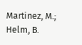Martinez, M.; Helm, B.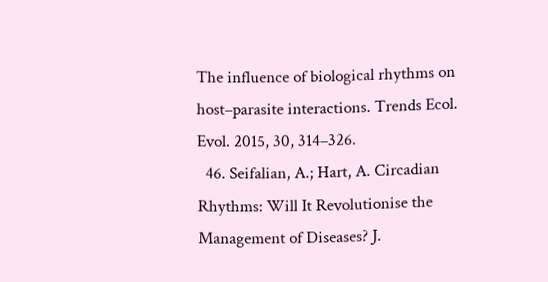The influence of biological rhythms on host–parasite interactions. Trends Ecol. Evol. 2015, 30, 314–326.
  46. Seifalian, A.; Hart, A. Circadian Rhythms: Will It Revolutionise the Management of Diseases? J.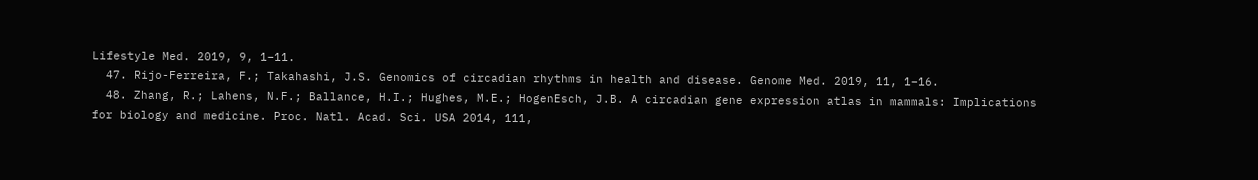Lifestyle Med. 2019, 9, 1–11.
  47. Rijo-Ferreira, F.; Takahashi, J.S. Genomics of circadian rhythms in health and disease. Genome Med. 2019, 11, 1–16.
  48. Zhang, R.; Lahens, N.F.; Ballance, H.I.; Hughes, M.E.; HogenEsch, J.B. A circadian gene expression atlas in mammals: Implications for biology and medicine. Proc. Natl. Acad. Sci. USA 2014, 111,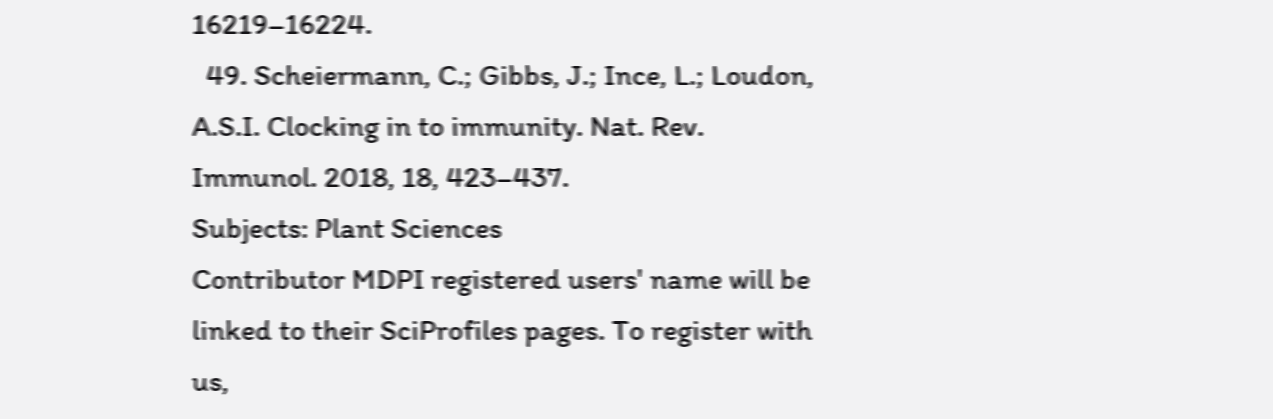16219–16224.
  49. Scheiermann, C.; Gibbs, J.; Ince, L.; Loudon, A.S.I. Clocking in to immunity. Nat. Rev. Immunol. 2018, 18, 423–437.
Subjects: Plant Sciences
Contributor MDPI registered users' name will be linked to their SciProfiles pages. To register with us,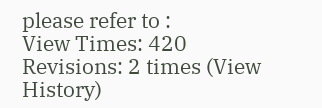please refer to :
View Times: 420
Revisions: 2 times (View History)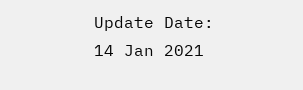Update Date: 14 Jan 2021